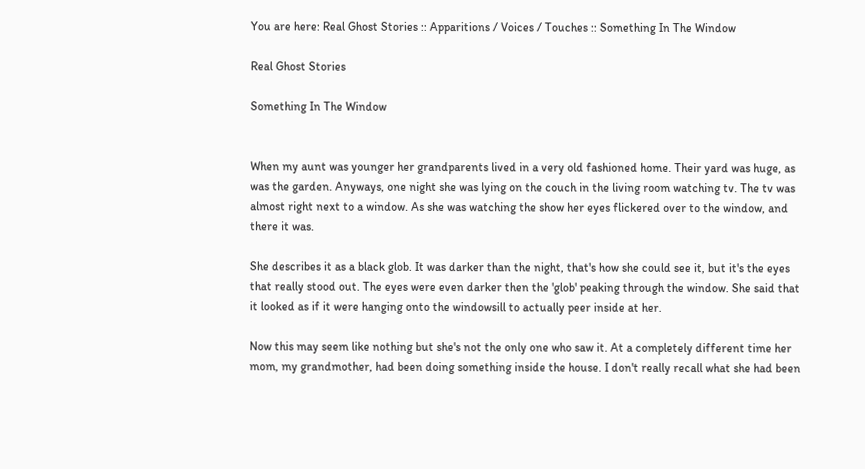You are here: Real Ghost Stories :: Apparitions / Voices / Touches :: Something In The Window

Real Ghost Stories

Something In The Window


When my aunt was younger her grandparents lived in a very old fashioned home. Their yard was huge, as was the garden. Anyways, one night she was lying on the couch in the living room watching tv. The tv was almost right next to a window. As she was watching the show her eyes flickered over to the window, and there it was.

She describes it as a black glob. It was darker than the night, that's how she could see it, but it's the eyes that really stood out. The eyes were even darker then the 'glob' peaking through the window. She said that it looked as if it were hanging onto the windowsill to actually peer inside at her.

Now this may seem like nothing but she's not the only one who saw it. At a completely different time her mom, my grandmother, had been doing something inside the house. I don't really recall what she had been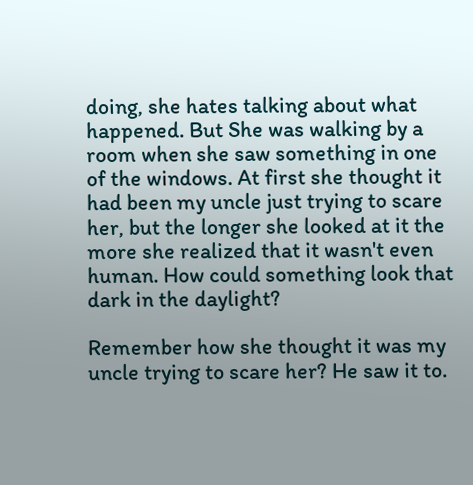doing, she hates talking about what happened. But She was walking by a room when she saw something in one of the windows. At first she thought it had been my uncle just trying to scare her, but the longer she looked at it the more she realized that it wasn't even human. How could something look that dark in the daylight?

Remember how she thought it was my uncle trying to scare her? He saw it to.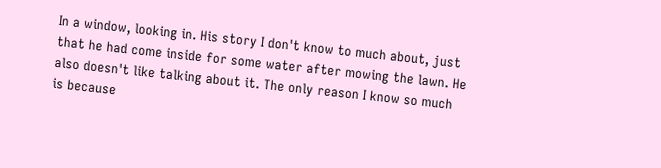In a window, looking in. His story I don't know to much about, just that he had come inside for some water after mowing the lawn. He also doesn't like talking about it. The only reason I know so much is because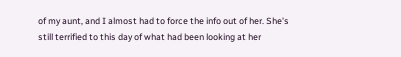of my aunt, and I almost had to force the info out of her. She's still terrified to this day of what had been looking at her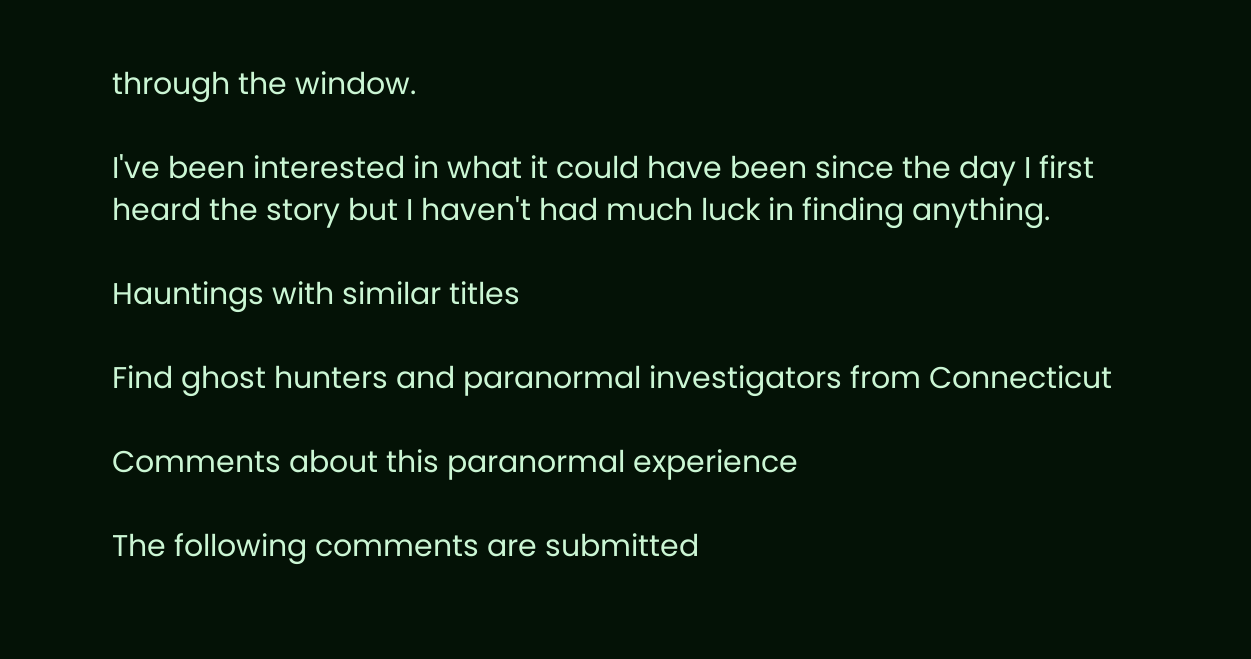through the window.

I've been interested in what it could have been since the day I first heard the story but I haven't had much luck in finding anything.

Hauntings with similar titles

Find ghost hunters and paranormal investigators from Connecticut

Comments about this paranormal experience

The following comments are submitted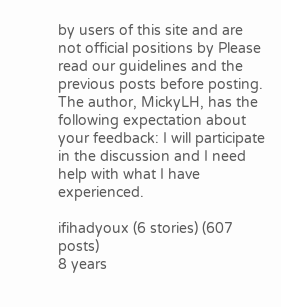by users of this site and are not official positions by Please read our guidelines and the previous posts before posting. The author, MickyLH, has the following expectation about your feedback: I will participate in the discussion and I need help with what I have experienced.

ifihadyoux (6 stories) (607 posts)
8 years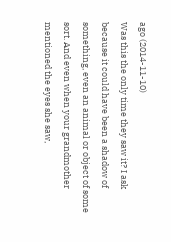ago (2014-11-10)
Was this the only time they saw it? I ask because it could have been a shadow of something, even an animal or object of some sort. And even when your grandmother mentioned the eyes she saw,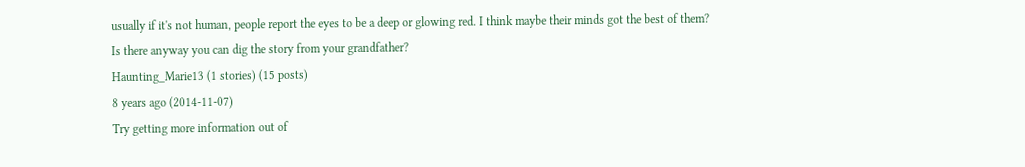usually if it's not human, people report the eyes to be a deep or glowing red. I think maybe their minds got the best of them?
Is there anyway you can dig the story from your grandfather?
Haunting_Marie13 (1 stories) (15 posts)
8 years ago (2014-11-07)
Try getting more information out of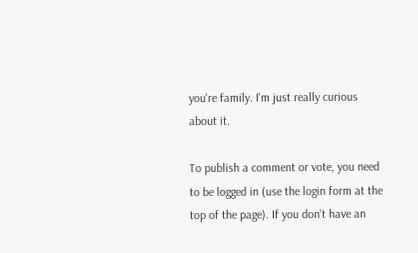you're family. I'm just really curious about it.

To publish a comment or vote, you need to be logged in (use the login form at the top of the page). If you don't have an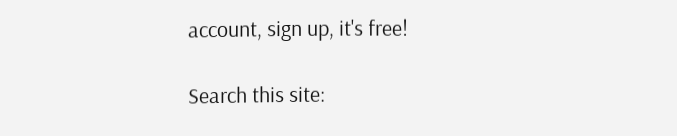account, sign up, it's free!

Search this site: